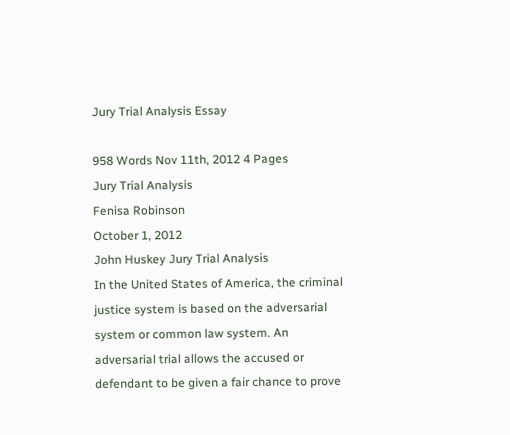Jury Trial Analysis Essay

958 Words Nov 11th, 2012 4 Pages
Jury Trial Analysis
Fenisa Robinson
October 1, 2012
John Huskey Jury Trial Analysis
In the United States of America, the criminal justice system is based on the adversarial system or common law system. An adversarial trial allows the accused or defendant to be given a fair chance to prove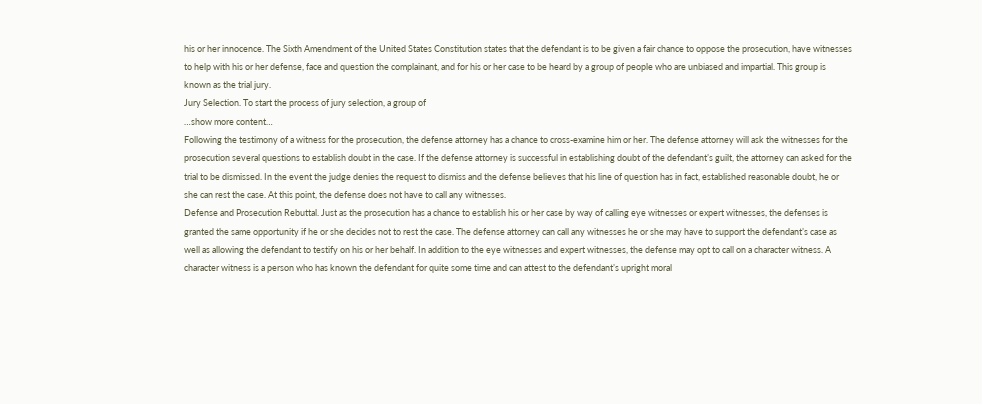his or her innocence. The Sixth Amendment of the United States Constitution states that the defendant is to be given a fair chance to oppose the prosecution, have witnesses to help with his or her defense, face and question the complainant, and for his or her case to be heard by a group of people who are unbiased and impartial. This group is known as the trial jury.
Jury Selection. To start the process of jury selection, a group of
…show more content…
Following the testimony of a witness for the prosecution, the defense attorney has a chance to cross-examine him or her. The defense attorney will ask the witnesses for the prosecution several questions to establish doubt in the case. If the defense attorney is successful in establishing doubt of the defendant’s guilt, the attorney can asked for the trial to be dismissed. In the event the judge denies the request to dismiss and the defense believes that his line of question has in fact, established reasonable doubt, he or she can rest the case. At this point, the defense does not have to call any witnesses.
Defense and Prosecution Rebuttal. Just as the prosecution has a chance to establish his or her case by way of calling eye witnesses or expert witnesses, the defenses is granted the same opportunity if he or she decides not to rest the case. The defense attorney can call any witnesses he or she may have to support the defendant’s case as well as allowing the defendant to testify on his or her behalf. In addition to the eye witnesses and expert witnesses, the defense may opt to call on a character witness. A character witness is a person who has known the defendant for quite some time and can attest to the defendant’s upright moral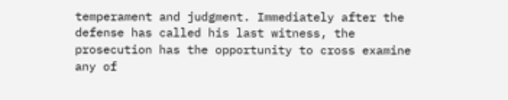temperament and judgment. Immediately after the defense has called his last witness, the prosecution has the opportunity to cross examine any of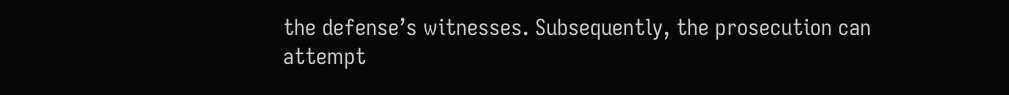the defense’s witnesses. Subsequently, the prosecution can attempt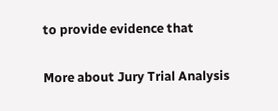to provide evidence that

More about Jury Trial Analysis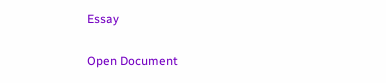Essay

Open Document